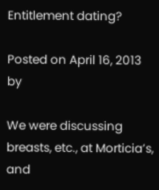Entitlement dating?

Posted on April 16, 2013 by

We were discussing breasts, etc., at Morticia’s, and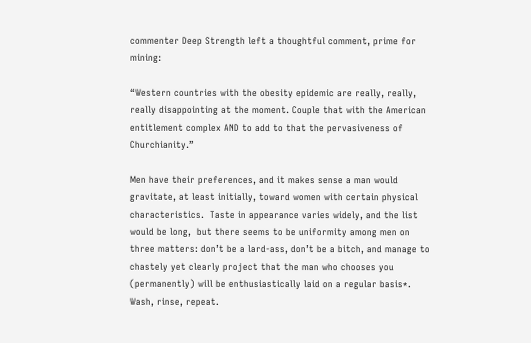commenter Deep Strength left a thoughtful comment, prime for mining:

“Western countries with the obesity epidemic are really, really, really disappointing at the moment. Couple that with the American entitlement complex AND to add to that the pervasiveness of Churchianity.”

Men have their preferences, and it makes sense a man would gravitate, at least initially, toward women with certain physical characteristics.  Taste in appearance varies widely, and the list would be long,  but there seems to be uniformity among men on three matters: don’t be a lard-ass, don’t be a bitch, and manage to chastely yet clearly project that the man who chooses you (permanently) will be enthusiastically laid on a regular basis*. Wash, rinse, repeat.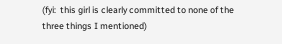(fyi:  this girl is clearly committed to none of the three things I mentioned)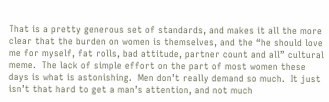That is a pretty generous set of standards, and makes it all the more clear that the burden on women is themselves, and the “he should love me for myself, fat rolls, bad attitude, partner count and all” cultural meme.  The lack of simple effort on the part of most women these days is what is astonishing.  Men don’t really demand so much.  It just isn’t that hard to get a man’s attention, and not much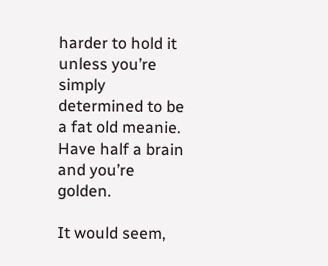harder to hold it unless you’re simply determined to be a fat old meanie.  Have half a brain and you’re golden.

It would seem,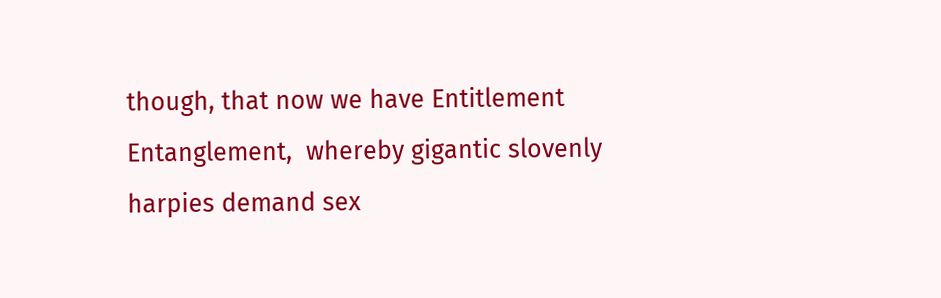though, that now we have Entitlement Entanglement,  whereby gigantic slovenly harpies demand sex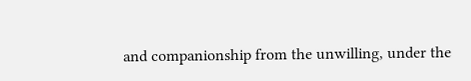and companionship from the unwilling, under the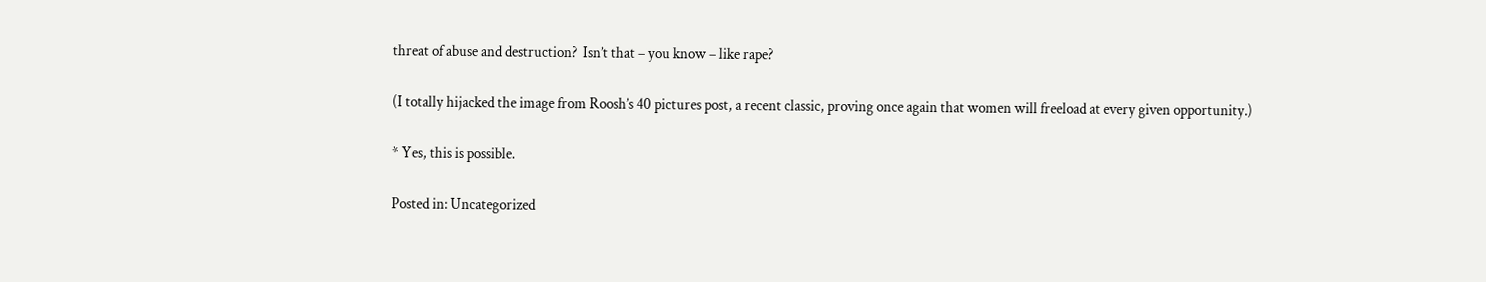threat of abuse and destruction?  Isn’t that – you know – like rape?

(I totally hijacked the image from Roosh’s 40 pictures post, a recent classic, proving once again that women will freeload at every given opportunity.)

* Yes, this is possible.

Posted in: Uncategorized